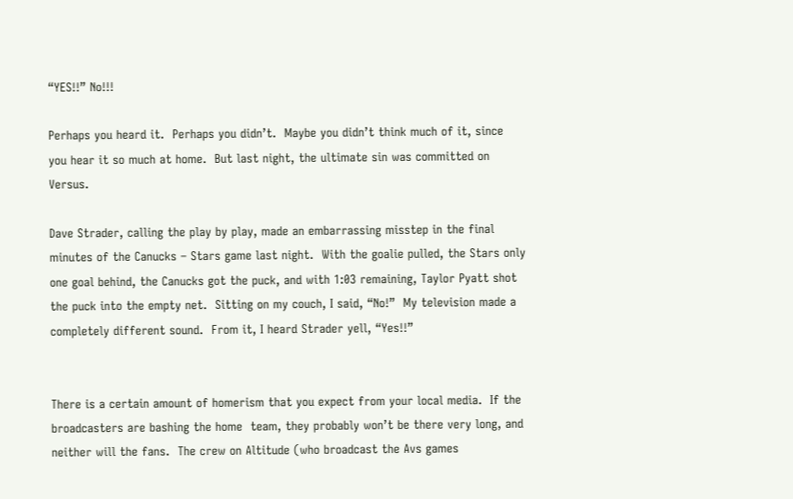“YES!!” No!!!

Perhaps you heard it.  Perhaps you didn’t.  Maybe you didn’t think much of it, since you hear it so much at home.  But last night, the ultimate sin was committed on Versus.

Dave Strader, calling the play by play, made an embarrassing misstep in the final minutes of the Canucks – Stars game last night.  With the goalie pulled, the Stars only one goal behind, the Canucks got the puck, and with 1:03 remaining, Taylor Pyatt shot the puck into the empty net.  Sitting on my couch, I said, “No!”  My television made a completely different sound.  From it, I heard Strader yell, “Yes!!”


There is a certain amount of homerism that you expect from your local media.  If the broadcasters are bashing the home  team, they probably won’t be there very long, and neither will the fans.  The crew on Altitude (who broadcast the Avs games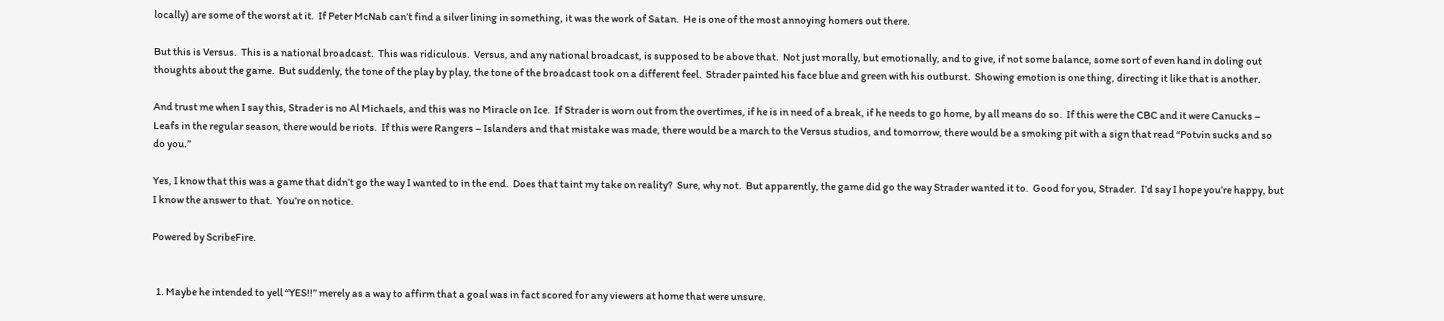locally) are some of the worst at it.  If Peter McNab can’t find a silver lining in something, it was the work of Satan.  He is one of the most annoying homers out there.

But this is Versus.  This is a national broadcast.  This was ridiculous.  Versus, and any national broadcast, is supposed to be above that.  Not just morally, but emotionally, and to give, if not some balance, some sort of even hand in doling out thoughts about the game.  But suddenly, the tone of the play by play, the tone of the broadcast took on a different feel.  Strader painted his face blue and green with his outburst.  Showing emotion is one thing, directing it like that is another.

And trust me when I say this, Strader is no Al Michaels, and this was no Miracle on Ice.  If Strader is worn out from the overtimes, if he is in need of a break, if he needs to go home, by all means do so.  If this were the CBC and it were Canucks – Leafs in the regular season, there would be riots.  If this were Rangers – Islanders and that mistake was made, there would be a march to the Versus studios, and tomorrow, there would be a smoking pit with a sign that read “Potvin sucks and so do you.”

Yes, I know that this was a game that didn’t go the way I wanted to in the end.  Does that taint my take on reality?  Sure, why not.  But apparently, the game did go the way Strader wanted it to.  Good for you, Strader.  I’d say I hope you’re happy, but I know the answer to that.  You’re on notice.

Powered by ScribeFire.


  1. Maybe he intended to yell “YES!!” merely as a way to affirm that a goal was in fact scored for any viewers at home that were unsure.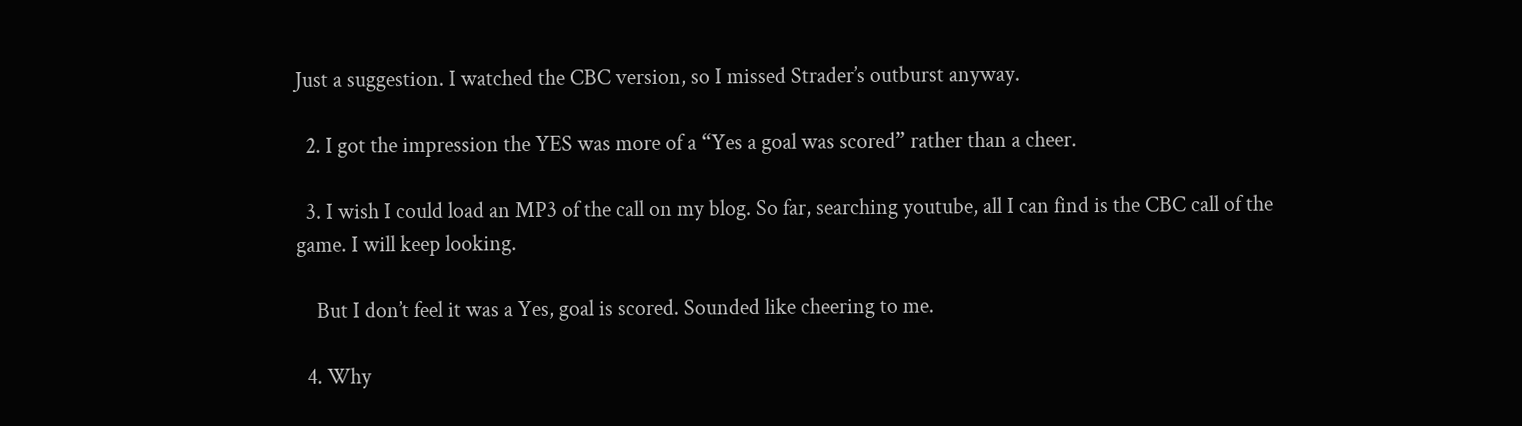Just a suggestion. I watched the CBC version, so I missed Strader’s outburst anyway.

  2. I got the impression the YES was more of a “Yes a goal was scored” rather than a cheer.

  3. I wish I could load an MP3 of the call on my blog. So far, searching youtube, all I can find is the CBC call of the game. I will keep looking.

    But I don’t feel it was a Yes, goal is scored. Sounded like cheering to me.

  4. Why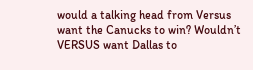would a talking head from Versus want the Canucks to win? Wouldn’t VERSUS want Dallas to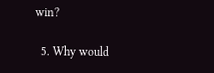win?

  5. Why would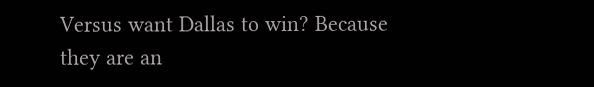Versus want Dallas to win? Because they are an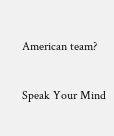American team?

Speak Your Mind